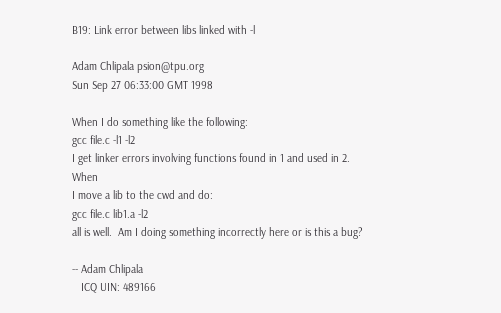B19: Link error between libs linked with -l

Adam Chlipala psion@tpu.org
Sun Sep 27 06:33:00 GMT 1998

When I do something like the following:
gcc file.c -l1 -l2
I get linker errors involving functions found in 1 and used in 2.  When
I move a lib to the cwd and do:
gcc file.c lib1.a -l2
all is well.  Am I doing something incorrectly here or is this a bug?

-- Adam Chlipala
   ICQ UIN: 489166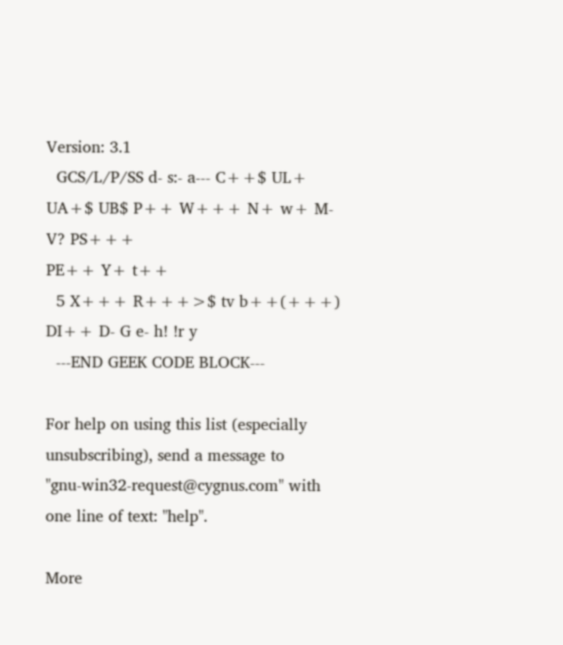Version: 3.1
  GCS/L/P/SS d- s:- a--- C++$ UL+ UA+$ UB$ P++ W+++ N+ w+ M- V? PS+++
PE++ Y+ t++
  5 X+++ R+++>$ tv b++(+++) DI++ D- G e- h! !r y
  ---END GEEK CODE BLOCK---

For help on using this list (especially unsubscribing), send a message to
"gnu-win32-request@cygnus.com" with one line of text: "help".

More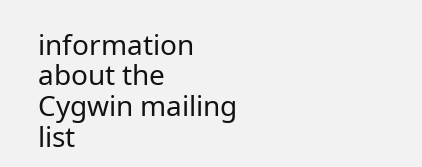information about the Cygwin mailing list